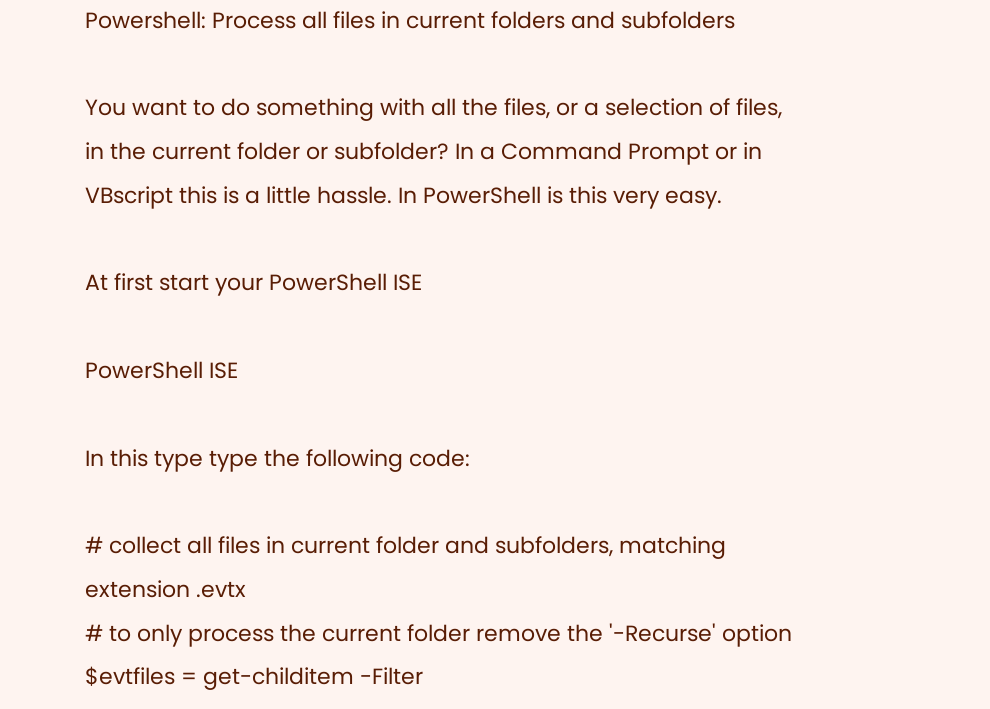Powershell: Process all files in current folders and subfolders

You want to do something with all the files, or a selection of files, in the current folder or subfolder? In a Command Prompt or in VBscript this is a little hassle. In PowerShell is this very easy.

At first start your PowerShell ISE

PowerShell ISE

In this type type the following code:

# collect all files in current folder and subfolders, matching extension .evtx
# to only process the current folder remove the '-Recurse' option
$evtfiles = get-childitem -Filter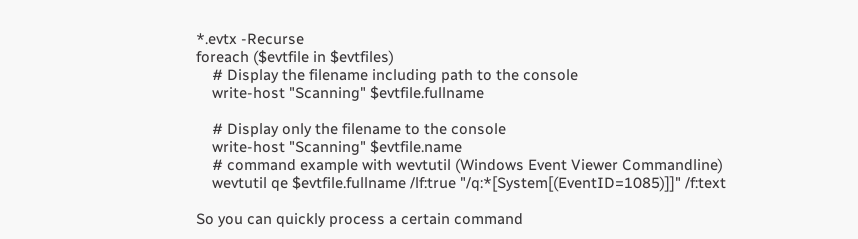*.evtx -Recurse
foreach ($evtfile in $evtfiles)
    # Display the filename including path to the console
    write-host "Scanning" $evtfile.fullname

    # Display only the filename to the console
    write-host "Scanning" $evtfile.name
    # command example with wevtutil (Windows Event Viewer Commandline)
    wevtutil qe $evtfile.fullname /lf:true "/q:*[System[(EventID=1085)]]" /f:text

So you can quickly process a certain command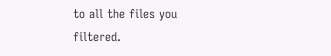to all the files you filtered.